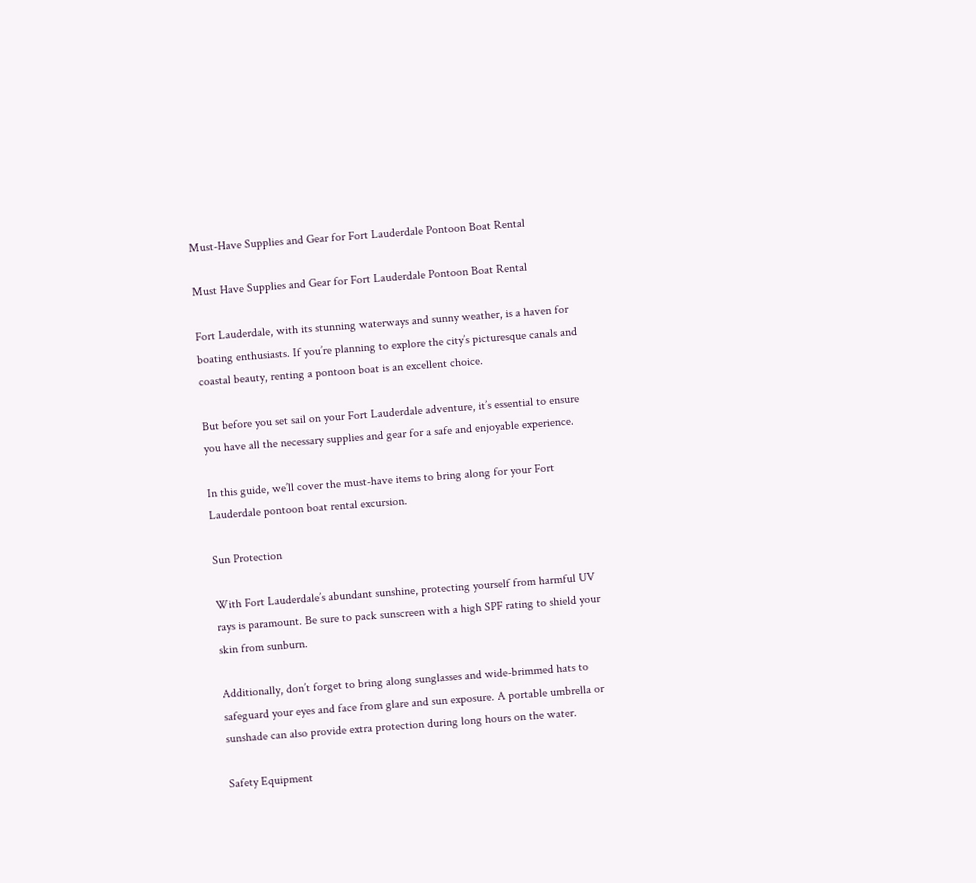Must-Have Supplies and Gear for Fort Lauderdale Pontoon Boat Rental

Must Have Supplies and Gear for Fort Lauderdale Pontoon Boat Rental

Fort Lauderdale, with its stunning waterways and sunny weather, is a haven for boating enthusiasts. If you’re planning to explore the city’s picturesque canals and coastal beauty, renting a pontoon boat is an excellent choice.

But before you set sail on your Fort Lauderdale adventure, it’s essential to ensure you have all the necessary supplies and gear for a safe and enjoyable experience.

In this guide, we’ll cover the must-have items to bring along for your Fort Lauderdale pontoon boat rental excursion.

Sun Protection

With Fort Lauderdale’s abundant sunshine, protecting yourself from harmful UV rays is paramount. Be sure to pack sunscreen with a high SPF rating to shield your skin from sunburn.

Additionally, don’t forget to bring along sunglasses and wide-brimmed hats to safeguard your eyes and face from glare and sun exposure. A portable umbrella or sunshade can also provide extra protection during long hours on the water.

Safety Equipment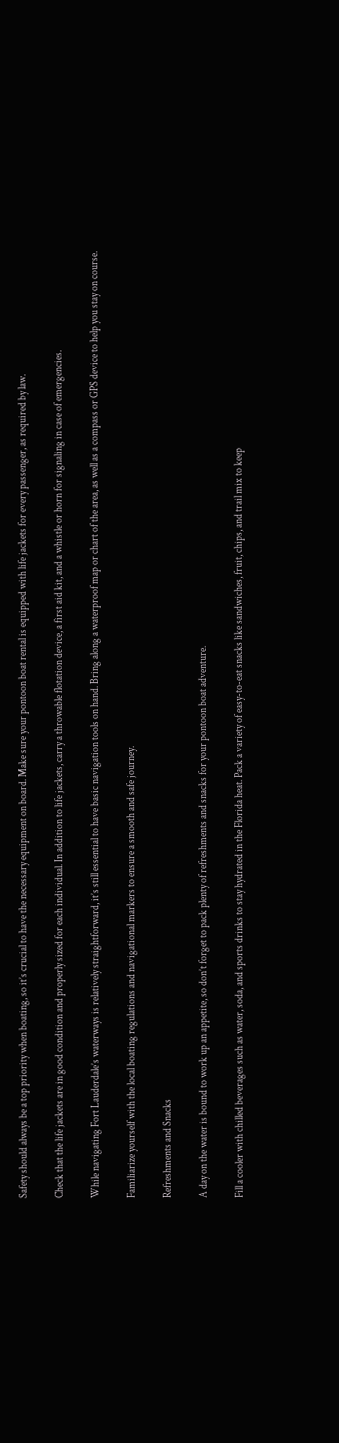Safety should always be a top priority when boating, so it’s crucial to have the necessary equipment on board. Make sure your pontoon boat rental is equipped with life jackets for every passenger, as required by law.

Check that the life jackets are in good condition and properly sized for each individual. In addition to life jackets, carry a throwable flotation device, a first aid kit, and a whistle or horn for signaling in case of emergencies.

While navigating Fort Lauderdale’s waterways is relatively straightforward, it’s still essential to have basic navigation tools on hand. Bring along a waterproof map or chart of the area, as well as a compass or GPS device to help you stay on course.

Familiarize yourself with the local boating regulations and navigational markers to ensure a smooth and safe journey.

Refreshments and Snacks

A day on the water is bound to work up an appetite, so don’t forget to pack plenty of refreshments and snacks for your pontoon boat adventure.

Fill a cooler with chilled beverages such as water, soda, and sports drinks to stay hydrated in the Florida heat. Pack a variety of easy-to-eat snacks like sandwiches, fruit, chips, and trail mix to keep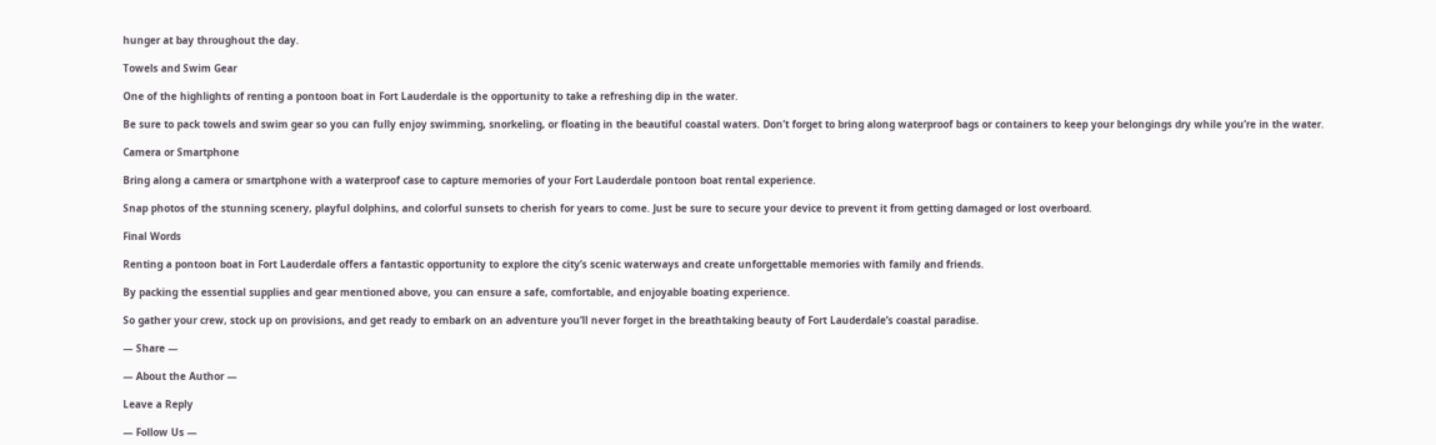hunger at bay throughout the day.

Towels and Swim Gear

One of the highlights of renting a pontoon boat in Fort Lauderdale is the opportunity to take a refreshing dip in the water.

Be sure to pack towels and swim gear so you can fully enjoy swimming, snorkeling, or floating in the beautiful coastal waters. Don’t forget to bring along waterproof bags or containers to keep your belongings dry while you’re in the water.

Camera or Smartphone

Bring along a camera or smartphone with a waterproof case to capture memories of your Fort Lauderdale pontoon boat rental experience.

Snap photos of the stunning scenery, playful dolphins, and colorful sunsets to cherish for years to come. Just be sure to secure your device to prevent it from getting damaged or lost overboard.

Final Words

Renting a pontoon boat in Fort Lauderdale offers a fantastic opportunity to explore the city’s scenic waterways and create unforgettable memories with family and friends.

By packing the essential supplies and gear mentioned above, you can ensure a safe, comfortable, and enjoyable boating experience.

So gather your crew, stock up on provisions, and get ready to embark on an adventure you’ll never forget in the breathtaking beauty of Fort Lauderdale’s coastal paradise.

— Share —

— About the Author —

Leave a Reply

— Follow Us —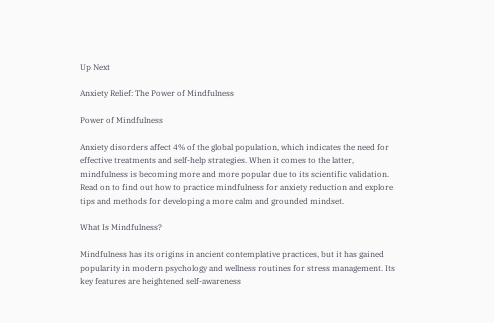Up Next

Anxiety Relief: The Power of Mindfulness

Power of Mindfulness

Anxiety disorders affect 4% of the global population, which indicates the need for effective treatments and self-help strategies. When it comes to the latter, mindfulness is becoming more and more popular due to its scientific validation. Read on to find out how to practice mindfulness for anxiety reduction and explore tips and methods for developing a more calm and grounded mindset.

What Is Mindfulness?

Mindfulness has its origins in ancient contemplative practices, but it has gained popularity in modern psychology and wellness routines for stress management. Its key features are heightened self-awareness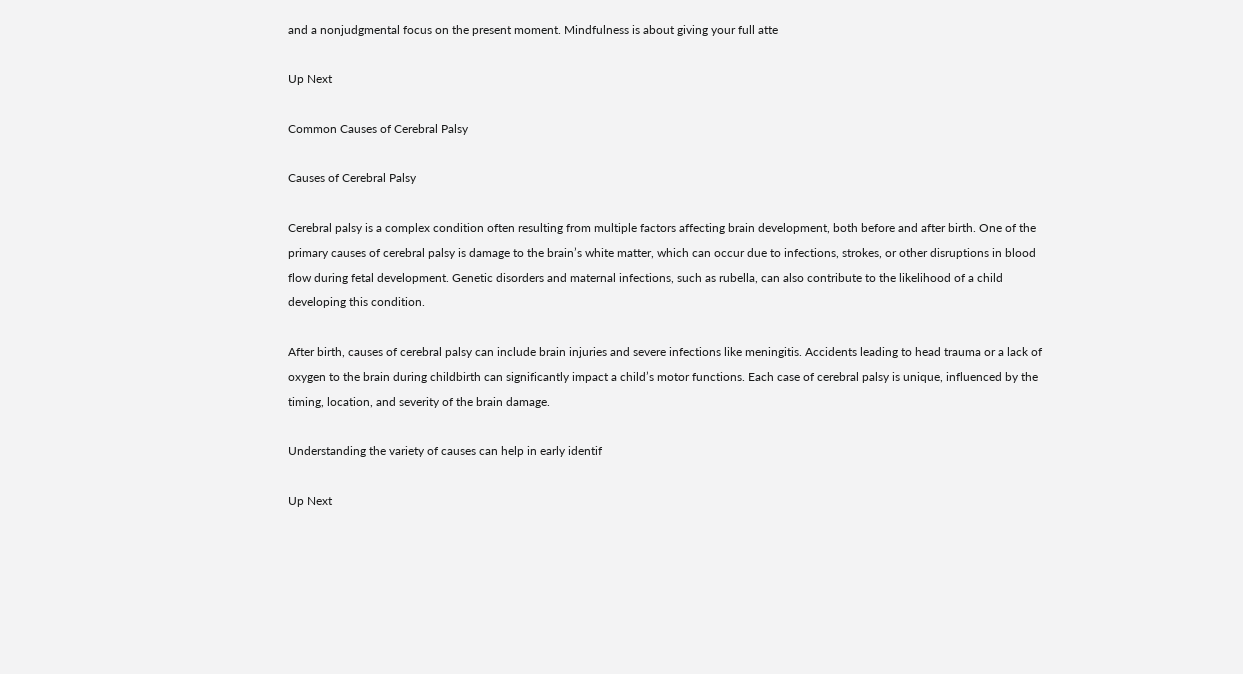and a nonjudgmental focus on the present moment. Mindfulness is about giving your full atte

Up Next

Common Causes of Cerebral Palsy

Causes of Cerebral Palsy

Cerebral palsy is a complex condition often resulting from multiple factors affecting brain development, both before and after birth. One of the primary causes of cerebral palsy is damage to the brain’s white matter, which can occur due to infections, strokes, or other disruptions in blood flow during fetal development. Genetic disorders and maternal infections, such as rubella, can also contribute to the likelihood of a child developing this condition.

After birth, causes of cerebral palsy can include brain injuries and severe infections like meningitis. Accidents leading to head trauma or a lack of oxygen to the brain during childbirth can significantly impact a child’s motor functions. Each case of cerebral palsy is unique, influenced by the timing, location, and severity of the brain damage.

Understanding the variety of causes can help in early identif

Up Next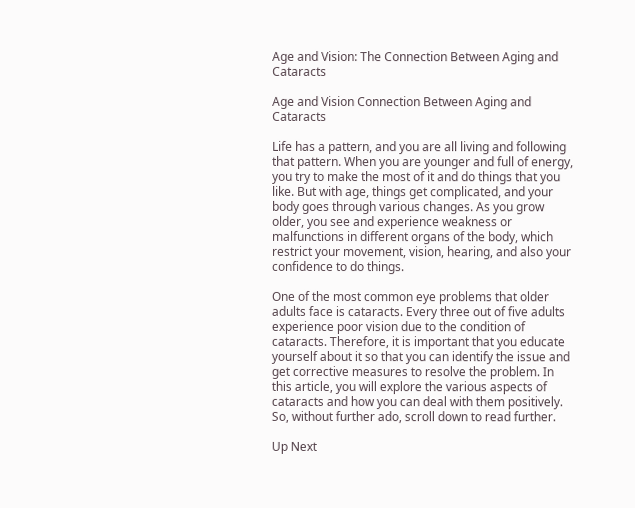Age and Vision: The Connection Between Aging and Cataracts

Age and Vision Connection Between Aging and Cataracts

Life has a pattern, and you are all living and following that pattern. When you are younger and full of energy, you try to make the most of it and do things that you like. But with age, things get complicated, and your body goes through various changes. As you grow older, you see and experience weakness or malfunctions in different organs of the body, which restrict your movement, vision, hearing, and also your confidence to do things.

One of the most common eye problems that older adults face is cataracts. Every three out of five adults experience poor vision due to the condition of cataracts. Therefore, it is important that you educate yourself about it so that you can identify the issue and get corrective measures to resolve the problem. In this article, you will explore the various aspects of cataracts and how you can deal with them positively. So, without further ado, scroll down to read further.

Up Next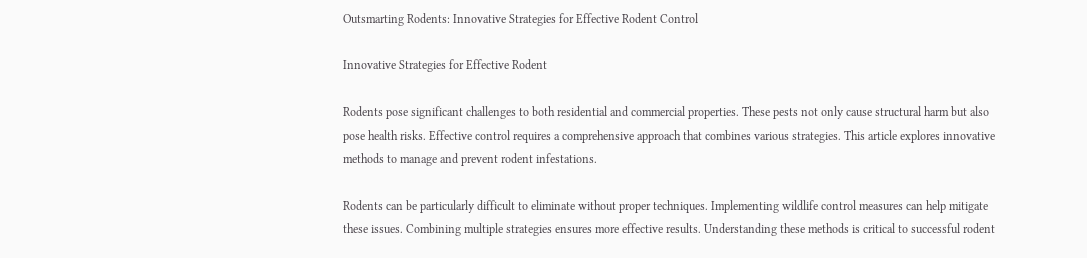Outsmarting Rodents: Innovative Strategies for Effective Rodent Control

Innovative Strategies for Effective Rodent

Rodents pose significant challenges to both residential and commercial properties. These pests not only cause structural harm but also pose health risks. Effective control requires a comprehensive approach that combines various strategies. This article explores innovative methods to manage and prevent rodent infestations.

Rodents can be particularly difficult to eliminate without proper techniques. Implementing wildlife control measures can help mitigate these issues. Combining multiple strategies ensures more effective results. Understanding these methods is critical to successful rodent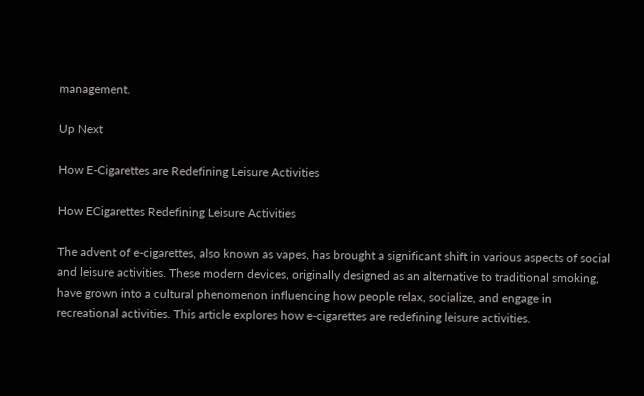management.

Up Next

How E-Cigarettes are Redefining Leisure Activities

How ECigarettes Redefining Leisure Activities

The advent of e-cigarettes, also known as vapes, has brought a significant shift in various aspects of social and leisure activities. These modern devices, originally designed as an alternative to traditional smoking, have grown into a cultural phenomenon influencing how people relax, socialize, and engage in recreational activities. This article explores how e-cigarettes are redefining leisure activities.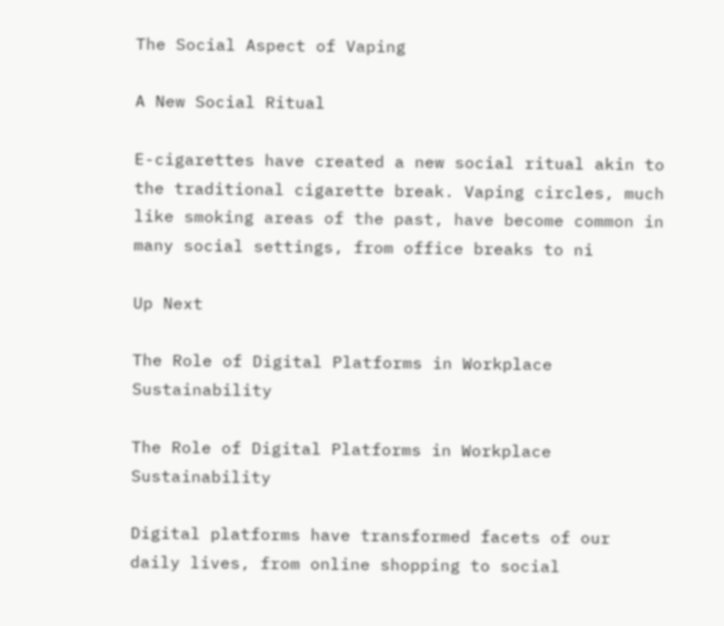The Social Aspect of Vaping

A New Social Ritual

E-cigarettes have created a new social ritual akin to the traditional cigarette break. Vaping circles, much like smoking areas of the past, have become common in many social settings, from office breaks to ni

Up Next

The Role of Digital Platforms in Workplace Sustainability

The Role of Digital Platforms in Workplace Sustainability

Digital platforms have transformed facets of our daily lives, from online shopping to social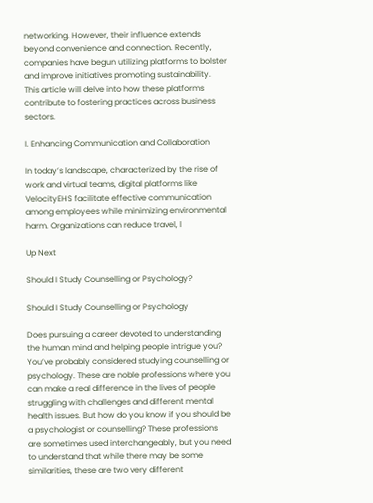networking. However, their influence extends beyond convenience and connection. Recently, companies have begun utilizing platforms to bolster and improve initiatives promoting sustainability. This article will delve into how these platforms contribute to fostering practices across business sectors.

I. Enhancing Communication and Collaboration

In today’s landscape, characterized by the rise of work and virtual teams, digital platforms like VelocityEHS facilitate effective communication among employees while minimizing environmental harm. Organizations can reduce travel, l

Up Next

Should I Study Counselling or Psychology?

Should I Study Counselling or Psychology

Does pursuing a career devoted to understanding the human mind and helping people intrigue you? You’ve probably considered studying counselling or psychology. These are noble professions where you can make a real difference in the lives of people struggling with challenges and different mental health issues. But how do you know if you should be a psychologist or counselling? These professions are sometimes used interchangeably, but you need to understand that while there may be some similarities, these are two very different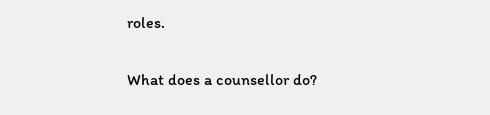roles.

What does a counsellor do?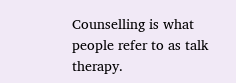Counselling is what people refer to as talk therapy.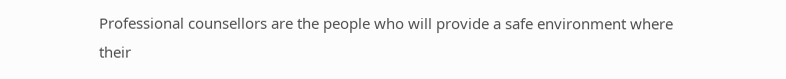Professional counsellors are the people who will provide a safe environment where their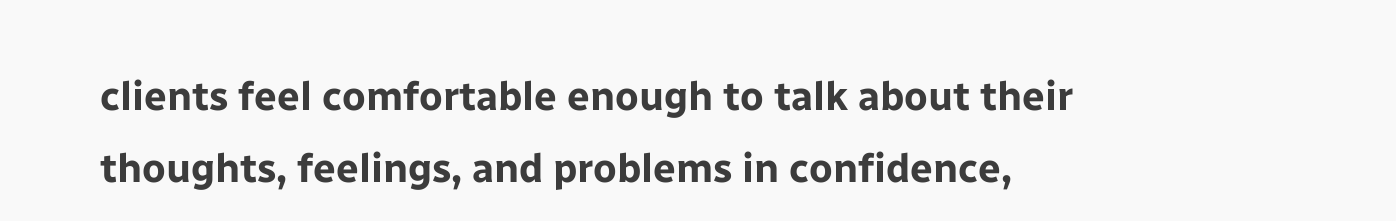clients feel comfortable enough to talk about their thoughts, feelings, and problems in confidence,